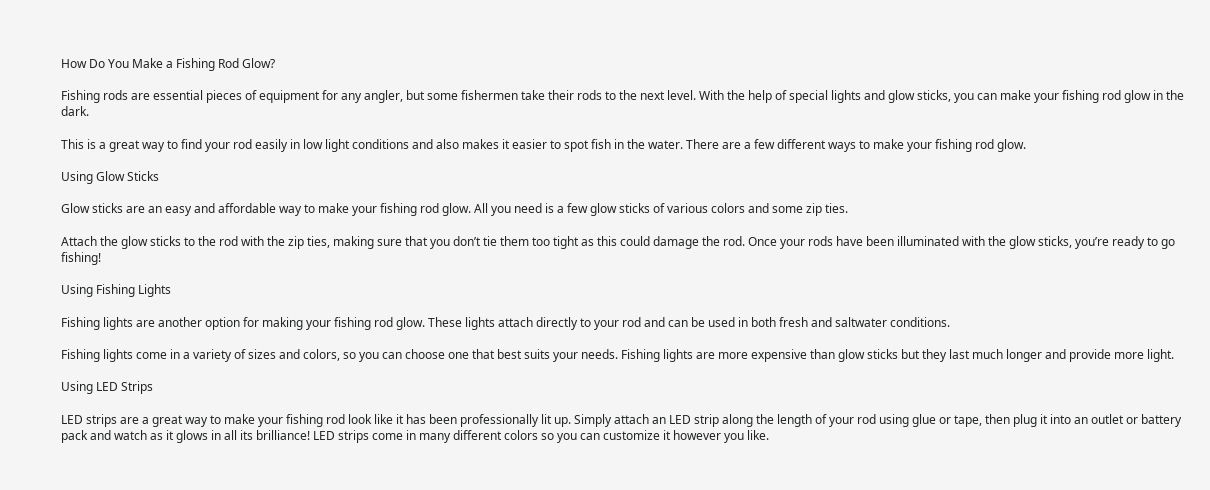How Do You Make a Fishing Rod Glow?

Fishing rods are essential pieces of equipment for any angler, but some fishermen take their rods to the next level. With the help of special lights and glow sticks, you can make your fishing rod glow in the dark.

This is a great way to find your rod easily in low light conditions and also makes it easier to spot fish in the water. There are a few different ways to make your fishing rod glow.

Using Glow Sticks

Glow sticks are an easy and affordable way to make your fishing rod glow. All you need is a few glow sticks of various colors and some zip ties.

Attach the glow sticks to the rod with the zip ties, making sure that you don’t tie them too tight as this could damage the rod. Once your rods have been illuminated with the glow sticks, you’re ready to go fishing!

Using Fishing Lights

Fishing lights are another option for making your fishing rod glow. These lights attach directly to your rod and can be used in both fresh and saltwater conditions.

Fishing lights come in a variety of sizes and colors, so you can choose one that best suits your needs. Fishing lights are more expensive than glow sticks but they last much longer and provide more light.

Using LED Strips

LED strips are a great way to make your fishing rod look like it has been professionally lit up. Simply attach an LED strip along the length of your rod using glue or tape, then plug it into an outlet or battery pack and watch as it glows in all its brilliance! LED strips come in many different colors so you can customize it however you like.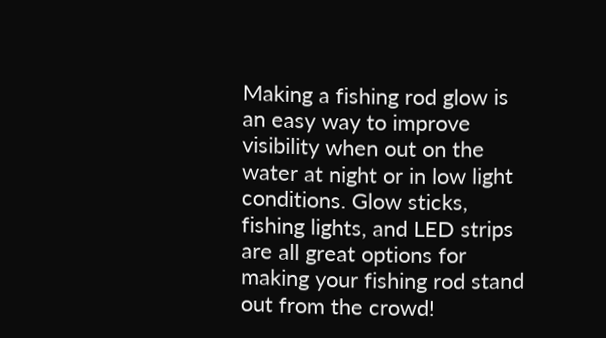Making a fishing rod glow is an easy way to improve visibility when out on the water at night or in low light conditions. Glow sticks, fishing lights, and LED strips are all great options for making your fishing rod stand out from the crowd!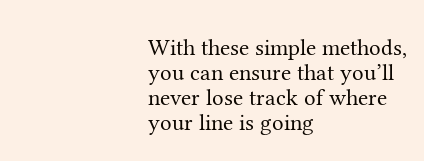With these simple methods, you can ensure that you’ll never lose track of where your line is going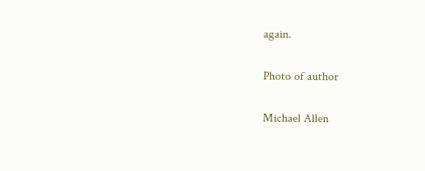again.

Photo of author

Michael Allen